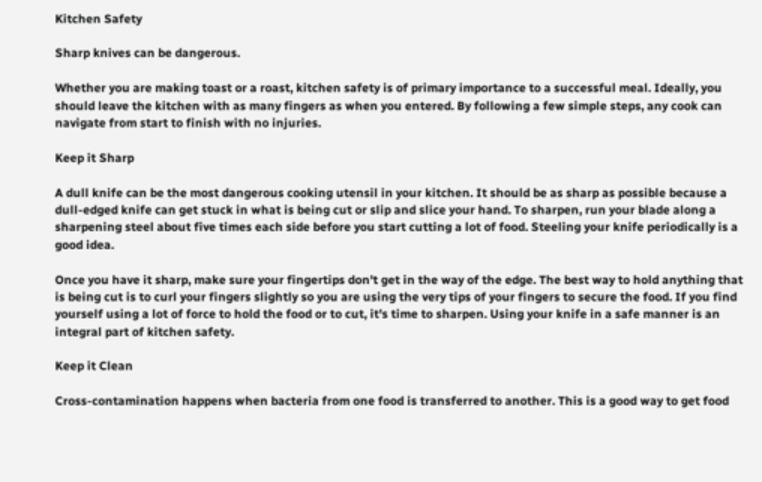Kitchen Safety

Sharp knives can be dangerous.

Whether you are making toast or a roast, kitchen safety is of primary importance to a successful meal. Ideally, you should leave the kitchen with as many fingers as when you entered. By following a few simple steps, any cook can navigate from start to finish with no injuries.

Keep it Sharp

A dull knife can be the most dangerous cooking utensil in your kitchen. It should be as sharp as possible because a dull-edged knife can get stuck in what is being cut or slip and slice your hand. To sharpen, run your blade along a sharpening steel about five times each side before you start cutting a lot of food. Steeling your knife periodically is a good idea.

Once you have it sharp, make sure your fingertips don't get in the way of the edge. The best way to hold anything that is being cut is to curl your fingers slightly so you are using the very tips of your fingers to secure the food. If you find yourself using a lot of force to hold the food or to cut, it's time to sharpen. Using your knife in a safe manner is an integral part of kitchen safety.

Keep it Clean

Cross-contamination happens when bacteria from one food is transferred to another. This is a good way to get food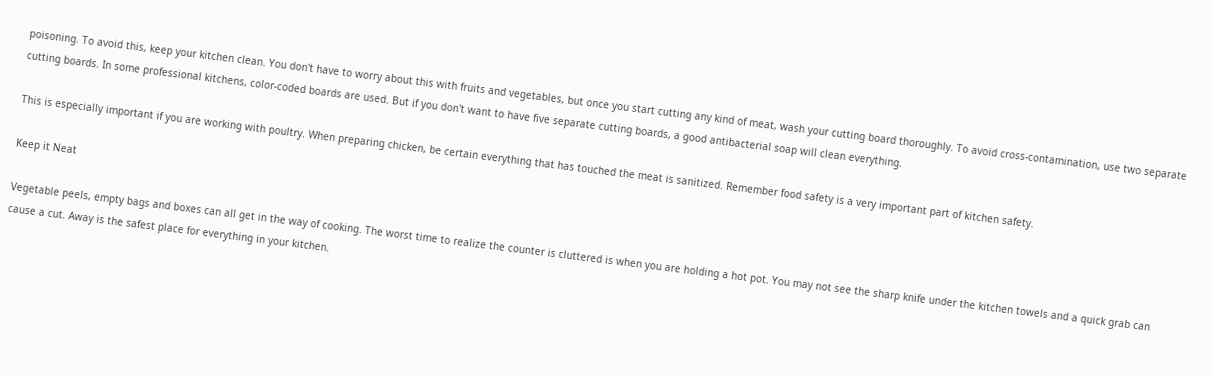poisoning. To avoid this, keep your kitchen clean. You don't have to worry about this with fruits and vegetables, but once you start cutting any kind of meat, wash your cutting board thoroughly. To avoid cross-contamination, use two separate cutting boards. In some professional kitchens, color-coded boards are used. But if you don't want to have five separate cutting boards, a good antibacterial soap will clean everything.

This is especially important if you are working with poultry. When preparing chicken, be certain everything that has touched the meat is sanitized. Remember food safety is a very important part of kitchen safety.

Keep it Neat

Vegetable peels, empty bags and boxes can all get in the way of cooking. The worst time to realize the counter is cluttered is when you are holding a hot pot. You may not see the sharp knife under the kitchen towels and a quick grab can cause a cut. Away is the safest place for everything in your kitchen.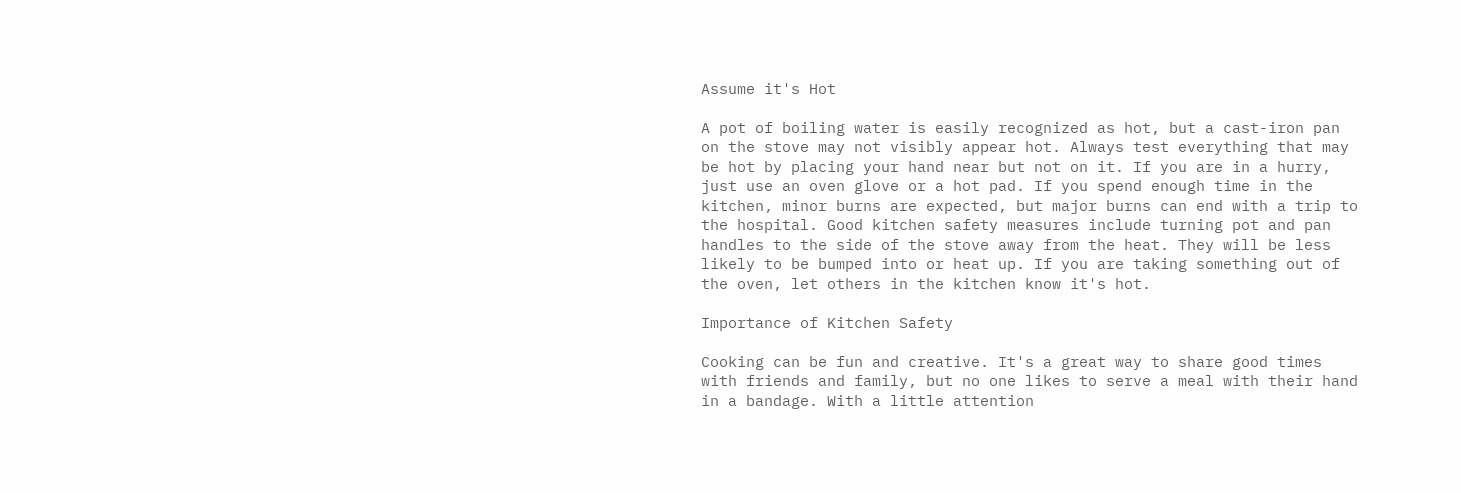Assume it's Hot

A pot of boiling water is easily recognized as hot, but a cast-iron pan on the stove may not visibly appear hot. Always test everything that may be hot by placing your hand near but not on it. If you are in a hurry, just use an oven glove or a hot pad. If you spend enough time in the kitchen, minor burns are expected, but major burns can end with a trip to the hospital. Good kitchen safety measures include turning pot and pan handles to the side of the stove away from the heat. They will be less likely to be bumped into or heat up. If you are taking something out of the oven, let others in the kitchen know it's hot.

Importance of Kitchen Safety

Cooking can be fun and creative. It's a great way to share good times with friends and family, but no one likes to serve a meal with their hand in a bandage. With a little attention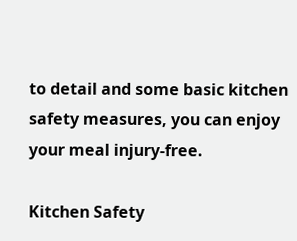to detail and some basic kitchen safety measures, you can enjoy your meal injury-free.

Kitchen Safety